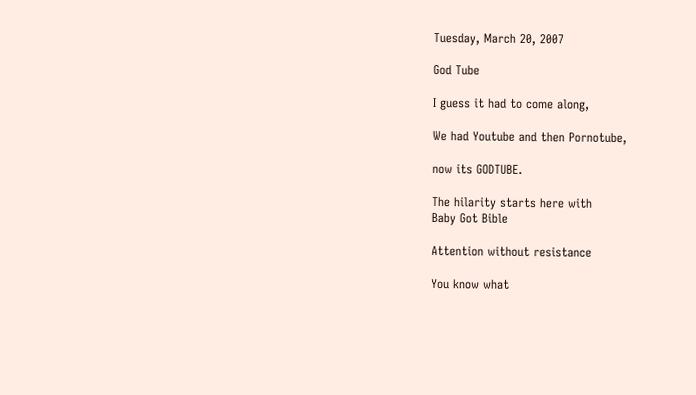Tuesday, March 20, 2007

God Tube

I guess it had to come along,

We had Youtube and then Pornotube,

now its GODTUBE.

The hilarity starts here with
Baby Got Bible

Attention without resistance

You know what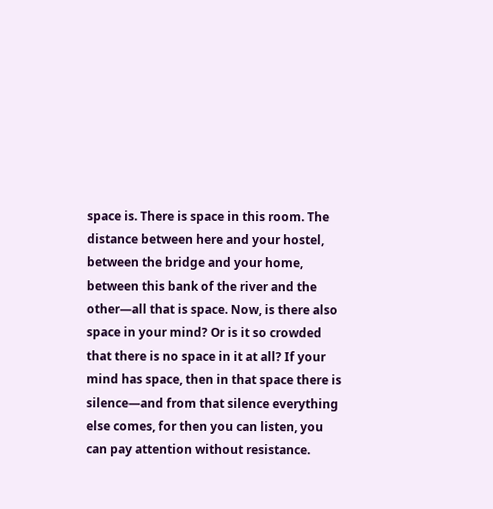space is. There is space in this room. The distance between here and your hostel, between the bridge and your home, between this bank of the river and the other—all that is space. Now, is there also space in your mind? Or is it so crowded that there is no space in it at all? If your mind has space, then in that space there is silence—and from that silence everything else comes, for then you can listen, you can pay attention without resistance.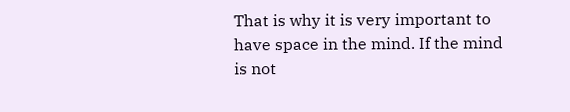That is why it is very important to have space in the mind. If the mind is not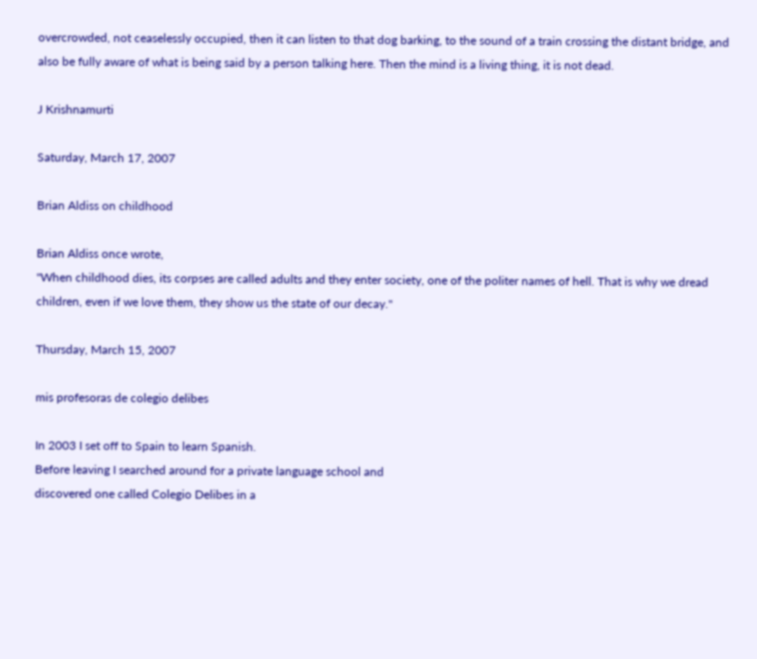overcrowded, not ceaselessly occupied, then it can listen to that dog barking, to the sound of a train crossing the distant bridge, and also be fully aware of what is being said by a person talking here. Then the mind is a living thing, it is not dead.

J Krishnamurti

Saturday, March 17, 2007

Brian Aldiss on childhood

Brian Aldiss once wrote,
"When childhood dies, its corpses are called adults and they enter society, one of the politer names of hell. That is why we dread children, even if we love them, they show us the state of our decay."

Thursday, March 15, 2007

mis profesoras de colegio delibes

In 2003 I set off to Spain to learn Spanish.
Before leaving I searched around for a private language school and
discovered one called Colegio Delibes in a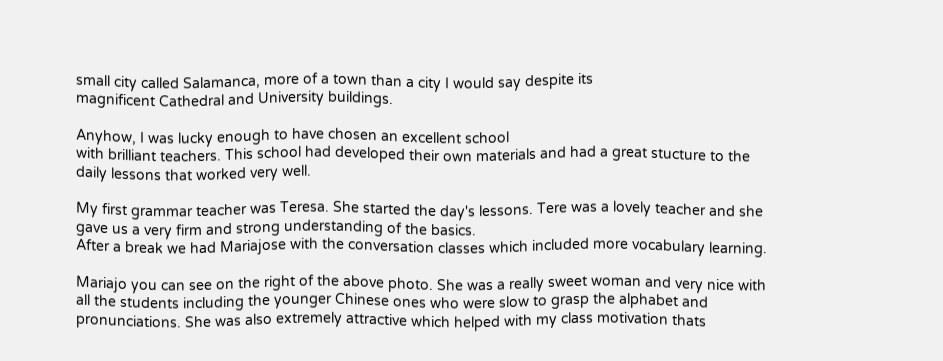small city called Salamanca, more of a town than a city I would say despite its
magnificent Cathedral and University buildings.

Anyhow, I was lucky enough to have chosen an excellent school
with brilliant teachers. This school had developed their own materials and had a great stucture to the daily lessons that worked very well.

My first grammar teacher was Teresa. She started the day's lessons. Tere was a lovely teacher and she gave us a very firm and strong understanding of the basics.
After a break we had Mariajose with the conversation classes which included more vocabulary learning.

Mariajo you can see on the right of the above photo. She was a really sweet woman and very nice with all the students including the younger Chinese ones who were slow to grasp the alphabet and pronunciations. She was also extremely attractive which helped with my class motivation thats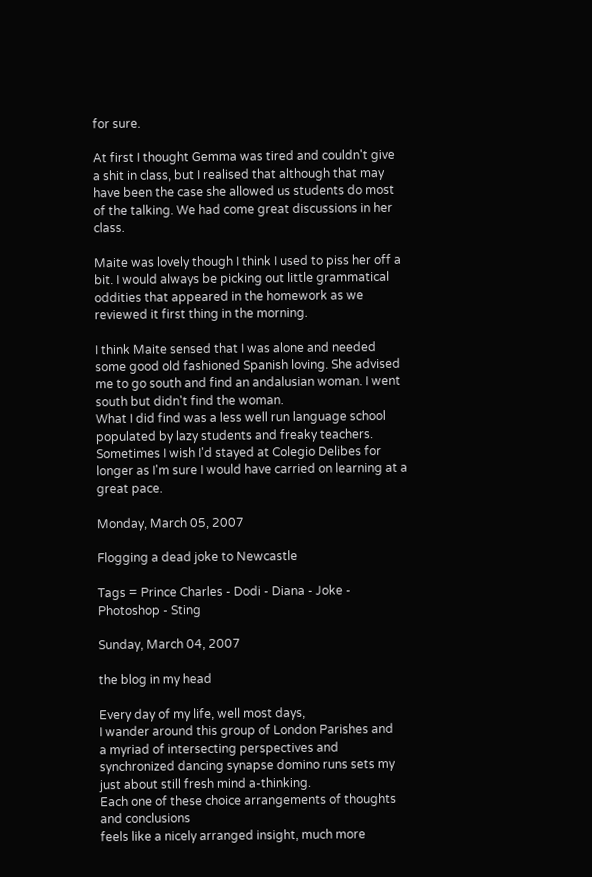for sure.

At first I thought Gemma was tired and couldn't give a shit in class, but I realised that although that may have been the case she allowed us students do most of the talking. We had come great discussions in her class.

Maite was lovely though I think I used to piss her off a bit. I would always be picking out little grammatical oddities that appeared in the homework as we reviewed it first thing in the morning.

I think Maite sensed that I was alone and needed some good old fashioned Spanish loving. She advised me to go south and find an andalusian woman. I went south but didn't find the woman.
What I did find was a less well run language school populated by lazy students and freaky teachers.
Sometimes I wish I'd stayed at Colegio Delibes for longer as I'm sure I would have carried on learning at a great pace.

Monday, March 05, 2007

Flogging a dead joke to Newcastle

Tags = Prince Charles - Dodi - Diana - Joke - Photoshop - Sting

Sunday, March 04, 2007

the blog in my head

Every day of my life, well most days,
I wander around this group of London Parishes and
a myriad of intersecting perspectives and synchronized dancing synapse domino runs sets my just about still fresh mind a-thinking.
Each one of these choice arrangements of thoughts and conclusions
feels like a nicely arranged insight, much more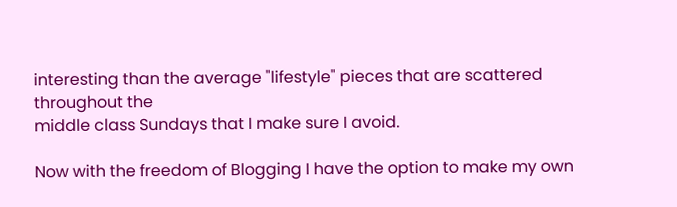interesting than the average "lifestyle" pieces that are scattered throughout the
middle class Sundays that I make sure I avoid.

Now with the freedom of Blogging I have the option to make my own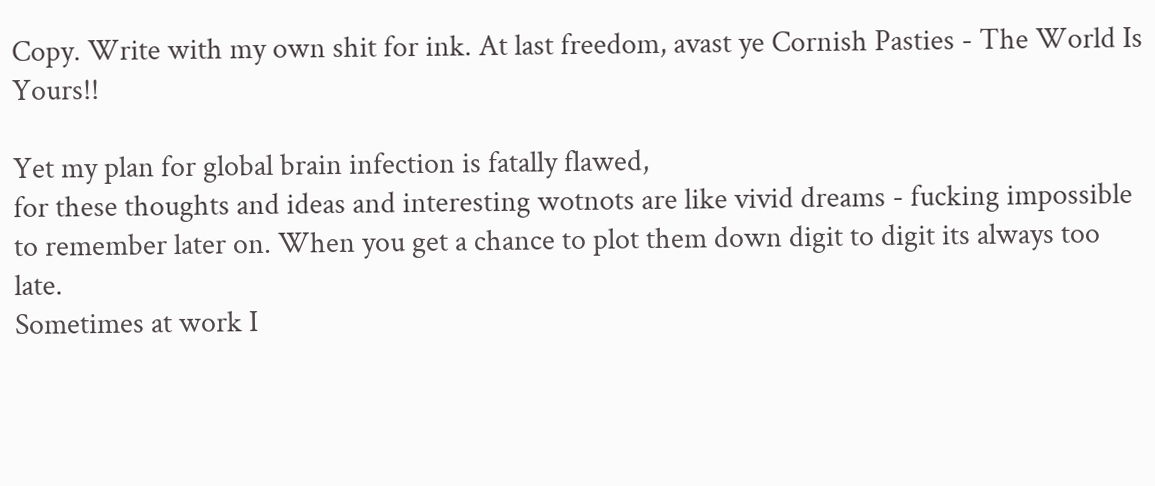Copy. Write with my own shit for ink. At last freedom, avast ye Cornish Pasties - The World Is Yours!!

Yet my plan for global brain infection is fatally flawed,
for these thoughts and ideas and interesting wotnots are like vivid dreams - fucking impossible to remember later on. When you get a chance to plot them down digit to digit its always too late.
Sometimes at work I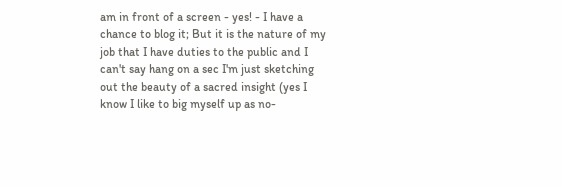am in front of a screen - yes! - I have a chance to blog it; But it is the nature of my job that I have duties to the public and I can't say hang on a sec I'm just sketching out the beauty of a sacred insight (yes I know I like to big myself up as no-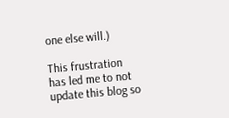one else will.)

This frustration has led me to not update this blog so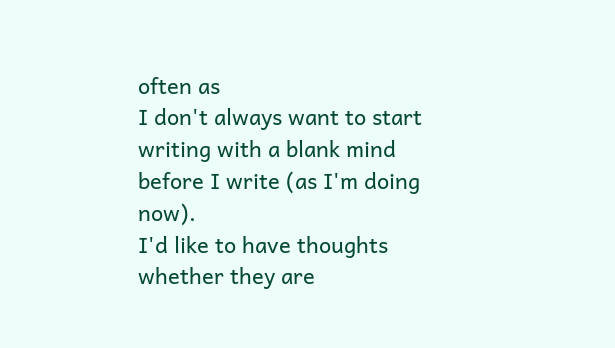often as
I don't always want to start writing with a blank mind before I write (as I'm doing now).
I'd like to have thoughts whether they are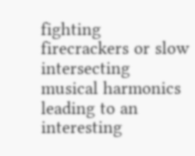fighting firecrackers or slow intersecting musical harmonics leading to an interesting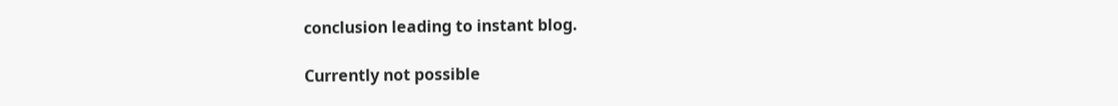conclusion leading to instant blog.

Currently not possible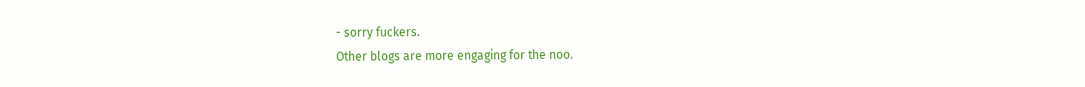- sorry fuckers.
Other blogs are more engaging for the noo.